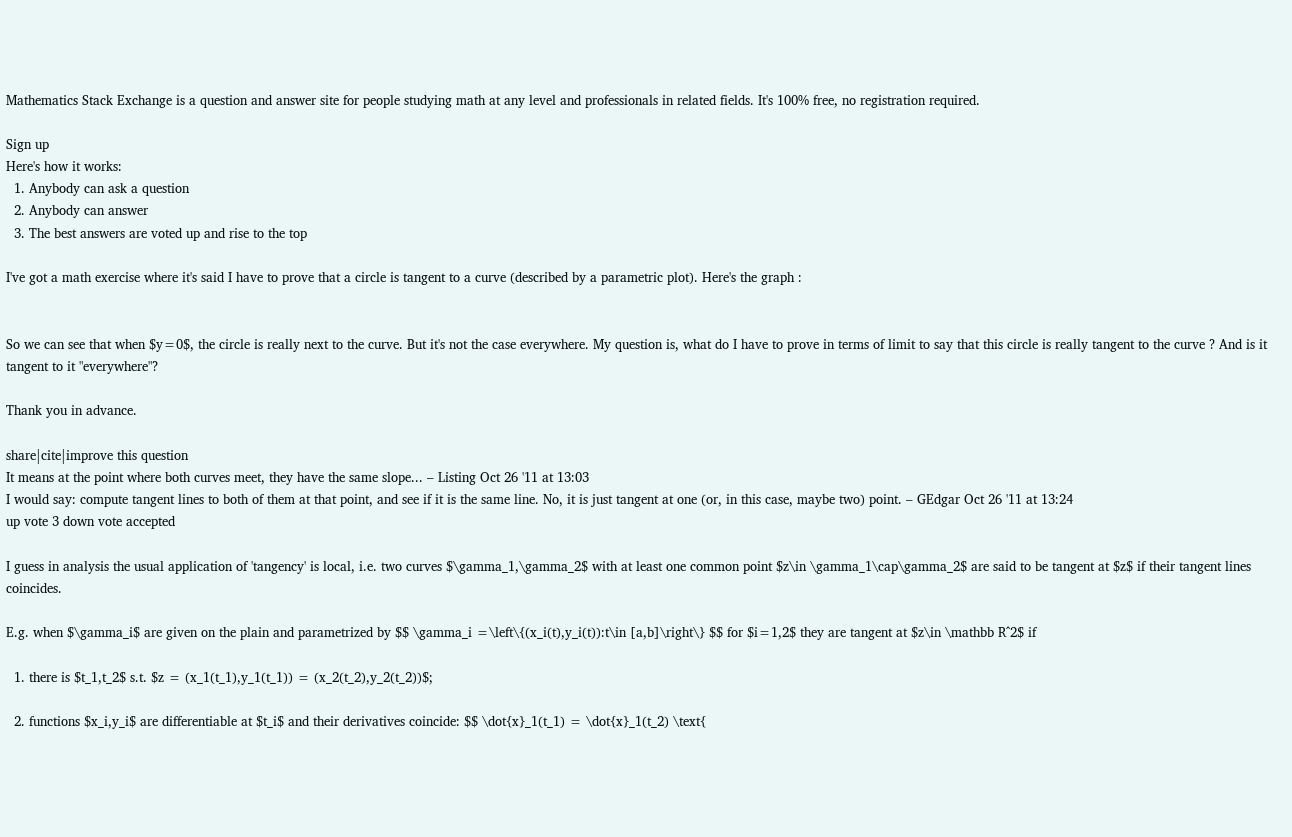Mathematics Stack Exchange is a question and answer site for people studying math at any level and professionals in related fields. It's 100% free, no registration required.

Sign up
Here's how it works:
  1. Anybody can ask a question
  2. Anybody can answer
  3. The best answers are voted up and rise to the top

I've got a math exercise where it's said I have to prove that a circle is tangent to a curve (described by a parametric plot). Here's the graph :


So we can see that when $y=0$, the circle is really next to the curve. But it's not the case everywhere. My question is, what do I have to prove in terms of limit to say that this circle is really tangent to the curve ? And is it tangent to it "everywhere"?

Thank you in advance.

share|cite|improve this question
It means at the point where both curves meet, they have the same slope... – Listing Oct 26 '11 at 13:03
I would say: compute tangent lines to both of them at that point, and see if it is the same line. No, it is just tangent at one (or, in this case, maybe two) point. – GEdgar Oct 26 '11 at 13:24
up vote 3 down vote accepted

I guess in analysis the usual application of 'tangency' is local, i.e. two curves $\gamma_1,\gamma_2$ with at least one common point $z\in \gamma_1\cap\gamma_2$ are said to be tangent at $z$ if their tangent lines coincides.

E.g. when $\gamma_i$ are given on the plain and parametrized by $$ \gamma_i =\left\{(x_i(t),y_i(t)):t\in [a,b]\right\} $$ for $i=1,2$ they are tangent at $z\in \mathbb R^2$ if

  1. there is $t_1,t_2$ s.t. $z = (x_1(t_1),y_1(t_1)) = (x_2(t_2),y_2(t_2))$;

  2. functions $x_i,y_i$ are differentiable at $t_i$ and their derivatives coincide: $$ \dot{x}_1(t_1) = \dot{x}_1(t_2) \text{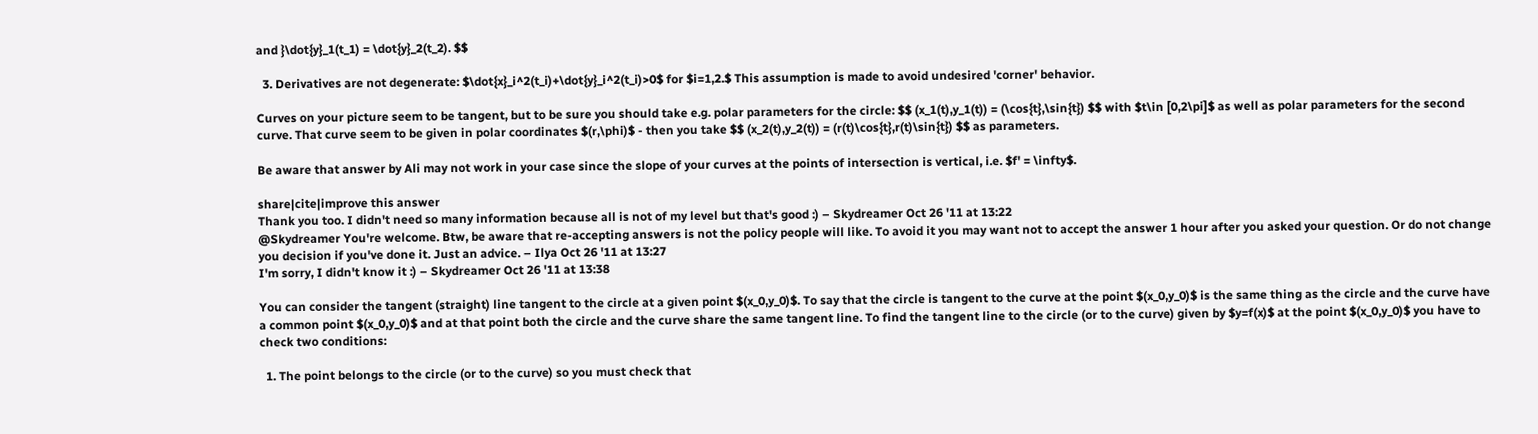and }\dot{y}_1(t_1) = \dot{y}_2(t_2). $$

  3. Derivatives are not degenerate: $\dot{x}_i^2(t_i)+\dot{y}_i^2(t_i)>0$ for $i=1,2.$ This assumption is made to avoid undesired 'corner' behavior.

Curves on your picture seem to be tangent, but to be sure you should take e.g. polar parameters for the circle: $$ (x_1(t),y_1(t)) = (\cos{t},\sin{t}) $$ with $t\in [0,2\pi]$ as well as polar parameters for the second curve. That curve seem to be given in polar coordinates $(r,\phi)$ - then you take $$ (x_2(t),y_2(t)) = (r(t)\cos{t},r(t)\sin{t}) $$ as parameters.

Be aware that answer by Ali may not work in your case since the slope of your curves at the points of intersection is vertical, i.e. $f' = \infty$.

share|cite|improve this answer
Thank you too. I didn't need so many information because all is not of my level but that's good :) – Skydreamer Oct 26 '11 at 13:22
@Skydreamer You're welcome. Btw, be aware that re-accepting answers is not the policy people will like. To avoid it you may want not to accept the answer 1 hour after you asked your question. Or do not change you decision if you've done it. Just an advice. – Ilya Oct 26 '11 at 13:27
I'm sorry, I didn't know it :) – Skydreamer Oct 26 '11 at 13:38

You can consider the tangent (straight) line tangent to the circle at a given point $(x_0,y_0)$. To say that the circle is tangent to the curve at the point $(x_0,y_0)$ is the same thing as the circle and the curve have a common point $(x_0,y_0)$ and at that point both the circle and the curve share the same tangent line. To find the tangent line to the circle (or to the curve) given by $y=f(x)$ at the point $(x_0,y_0)$ you have to check two conditions:

  1. The point belongs to the circle (or to the curve) so you must check that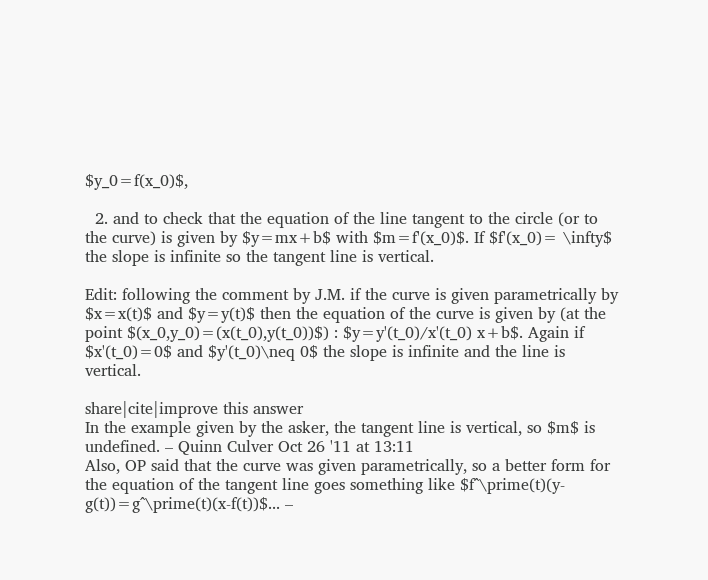$y_0=f(x_0)$,

  2. and to check that the equation of the line tangent to the circle (or to the curve) is given by $y=mx+b$ with $m=f'(x_0)$. If $f'(x_0)= \infty$ the slope is infinite so the tangent line is vertical.

Edit: following the comment by J.M. if the curve is given parametrically by $x=x(t)$ and $y=y(t)$ then the equation of the curve is given by (at the point $(x_0,y_0)=(x(t_0),y(t_0))$) : $y=y'(t_0)/x'(t_0) x+b$. Again if $x'(t_0)=0$ and $y'(t_0)\neq 0$ the slope is infinite and the line is vertical.

share|cite|improve this answer
In the example given by the asker, the tangent line is vertical, so $m$ is undefined. – Quinn Culver Oct 26 '11 at 13:11
Also, OP said that the curve was given parametrically, so a better form for the equation of the tangent line goes something like $f^\prime(t)(y-g(t))=g^\prime(t)(x-f(t))$... –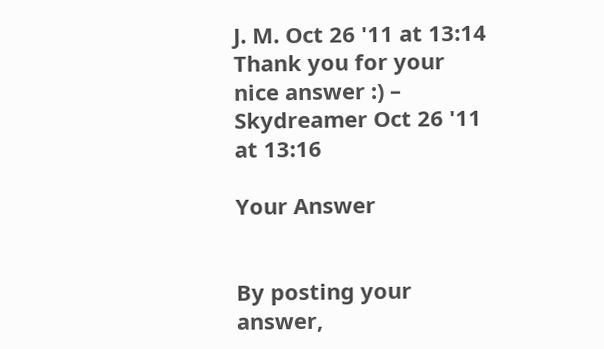J. M. Oct 26 '11 at 13:14
Thank you for your nice answer :) – Skydreamer Oct 26 '11 at 13:16

Your Answer


By posting your answer,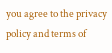you agree to the privacy policy and terms of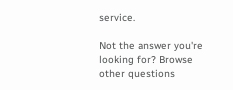service.

Not the answer you're looking for? Browse other questions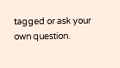tagged or ask your own question.